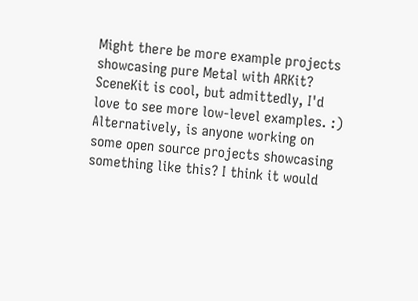Might there be more example projects showcasing pure Metal with ARKit? SceneKit is cool, but admittedly, I'd love to see more low-level examples. :) Alternatively, is anyone working on some open source projects showcasing something like this? I think it would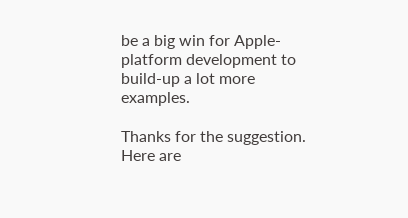be a big win for Apple-platform development to build-up a lot more examples.

Thanks for the suggestion. Here are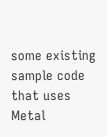some existing sample code that uses Metal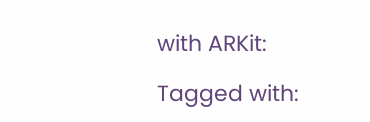with ARKit:

Tagged with: